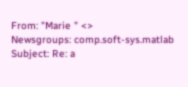From: "Marie " <>
Newsgroups: comp.soft-sys.matlab
Subject: Re: a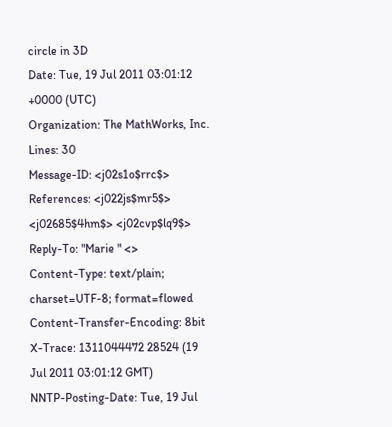circle in 3D
Date: Tue, 19 Jul 2011 03:01:12 +0000 (UTC)
Organization: The MathWorks, Inc.
Lines: 30
Message-ID: <j02s1o$rrc$>
References: <j022js$mr5$> <j02685$4hm$> <j02cvp$lq9$>
Reply-To: "Marie " <>
Content-Type: text/plain; charset=UTF-8; format=flowed
Content-Transfer-Encoding: 8bit
X-Trace: 1311044472 28524 (19 Jul 2011 03:01:12 GMT)
NNTP-Posting-Date: Tue, 19 Jul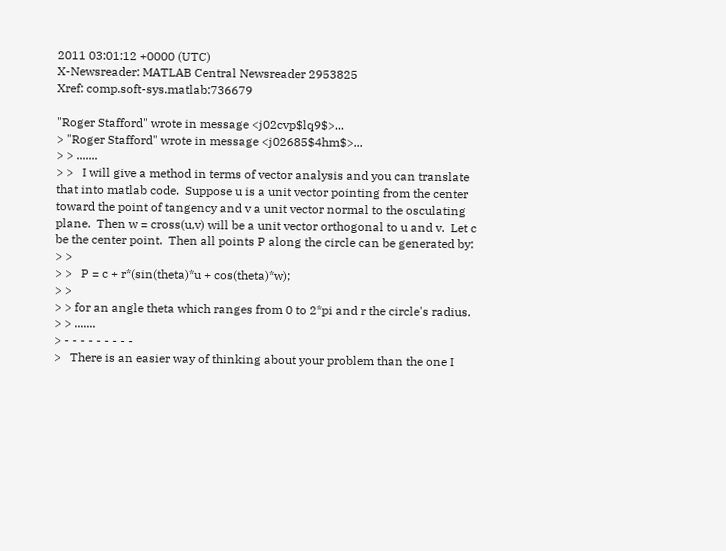2011 03:01:12 +0000 (UTC)
X-Newsreader: MATLAB Central Newsreader 2953825
Xref: comp.soft-sys.matlab:736679

"Roger Stafford" wrote in message <j02cvp$lq9$>...
> "Roger Stafford" wrote in message <j02685$4hm$>...
> > .......
> >   I will give a method in terms of vector analysis and you can translate that into matlab code.  Suppose u is a unit vector pointing from the center toward the point of tangency and v a unit vector normal to the osculating plane.  Then w = cross(u,v) will be a unit vector orthogonal to u and v.  Let c be the center point.  Then all points P along the circle can be generated by:
> >
> >   P = c + r*(sin(theta)*u + cos(theta)*w);
> >
> > for an angle theta which ranges from 0 to 2*pi and r the circle's radius.
> > .......
> - - - - - - - - -
>   There is an easier way of thinking about your problem than the one I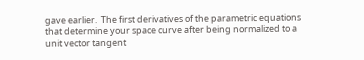gave earlier.  The first derivatives of the parametric equations that determine your space curve after being normalized to a unit vector tangent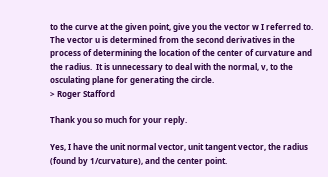to the curve at the given point, give you the vector w I referred to.  The vector u is determined from the second derivatives in the process of determining the location of the center of curvature and the radius.  It is unnecessary to deal with the normal, v, to the osculating plane for generating the circle.
> Roger Stafford

Thank you so much for your reply.

Yes, I have the unit normal vector, unit tangent vector, the radius (found by 1/curvature), and the center point.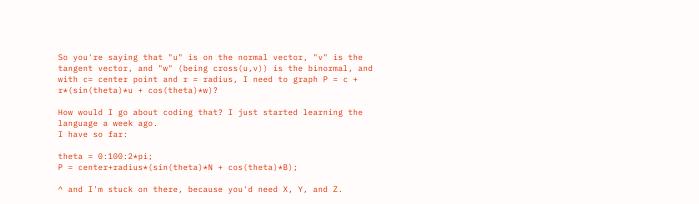So you're saying that "u" is on the normal vector, "v" is the tangent vector, and "w" (being cross(u,v)) is the binormal, and with c= center point and r = radius, I need to graph P = c + r*(sin(theta)*u + cos(theta)*w)?

How would I go about coding that? I just started learning the language a week ago.
I have so far:

theta = 0:100:2*pi;
P = center+radius*(sin(theta)*N + cos(theta)*B);

^ and I'm stuck on there, because you'd need X, Y, and Z.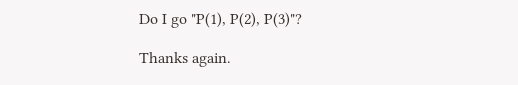Do I go "P(1), P(2), P(3)"?

Thanks again.